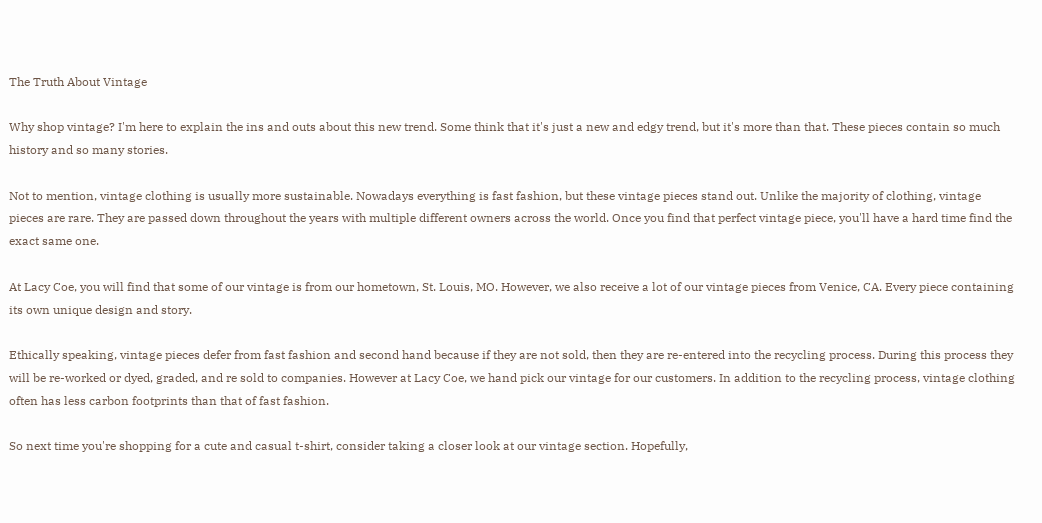The Truth About Vintage

Why shop vintage? I'm here to explain the ins and outs about this new trend. Some think that it's just a new and edgy trend, but it's more than that. These pieces contain so much history and so many stories.

Not to mention, vintage clothing is usually more sustainable. Nowadays everything is fast fashion, but these vintage pieces stand out. Unlike the majority of clothing, vintage pieces are rare. They are passed down throughout the years with multiple different owners across the world. Once you find that perfect vintage piece, you'll have a hard time find the exact same one.

At Lacy Coe, you will find that some of our vintage is from our hometown, St. Louis, MO. However, we also receive a lot of our vintage pieces from Venice, CA. Every piece containing its own unique design and story.

Ethically speaking, vintage pieces defer from fast fashion and second hand because if they are not sold, then they are re-entered into the recycling process. During this process they will be re-worked or dyed, graded, and re sold to companies. However at Lacy Coe, we hand pick our vintage for our customers. In addition to the recycling process, vintage clothing often has less carbon footprints than that of fast fashion.

So next time you're shopping for a cute and casual t-shirt, consider taking a closer look at our vintage section. Hopefully,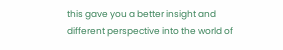this gave you a better insight and different perspective into the world of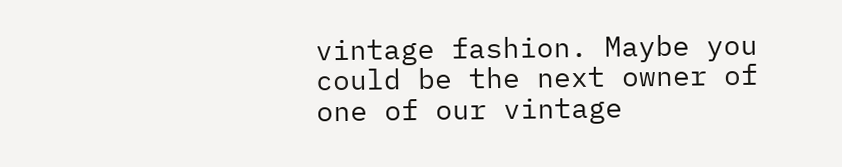vintage fashion. Maybe you could be the next owner of one of our vintage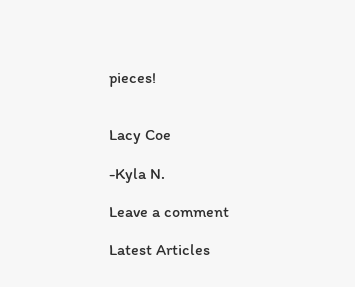pieces!


Lacy Coe

-Kyla N.

Leave a comment

Latest Articles